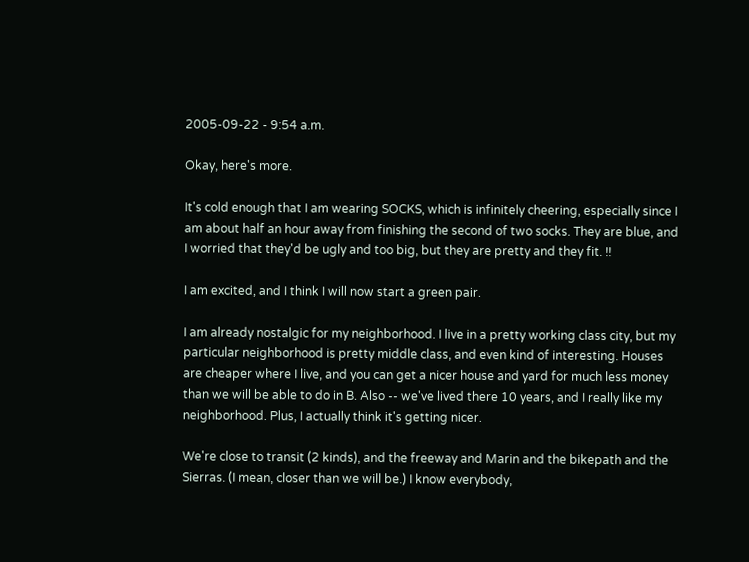2005-09-22 - 9:54 a.m.

Okay, here's more.

It's cold enough that I am wearing SOCKS, which is infinitely cheering, especially since I am about half an hour away from finishing the second of two socks. They are blue, and I worried that they'd be ugly and too big, but they are pretty and they fit. !!

I am excited, and I think I will now start a green pair.

I am already nostalgic for my neighborhood. I live in a pretty working class city, but my particular neighborhood is pretty middle class, and even kind of interesting. Houses are cheaper where I live, and you can get a nicer house and yard for much less money than we will be able to do in B. Also -- we've lived there 10 years, and I really like my neighborhood. Plus, I actually think it's getting nicer.

We're close to transit (2 kinds), and the freeway and Marin and the bikepath and the Sierras. (I mean, closer than we will be.) I know everybody,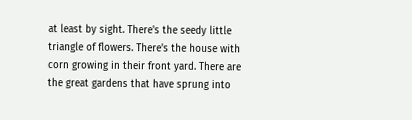at least by sight. There's the seedy little triangle of flowers. There's the house with corn growing in their front yard. There are the great gardens that have sprung into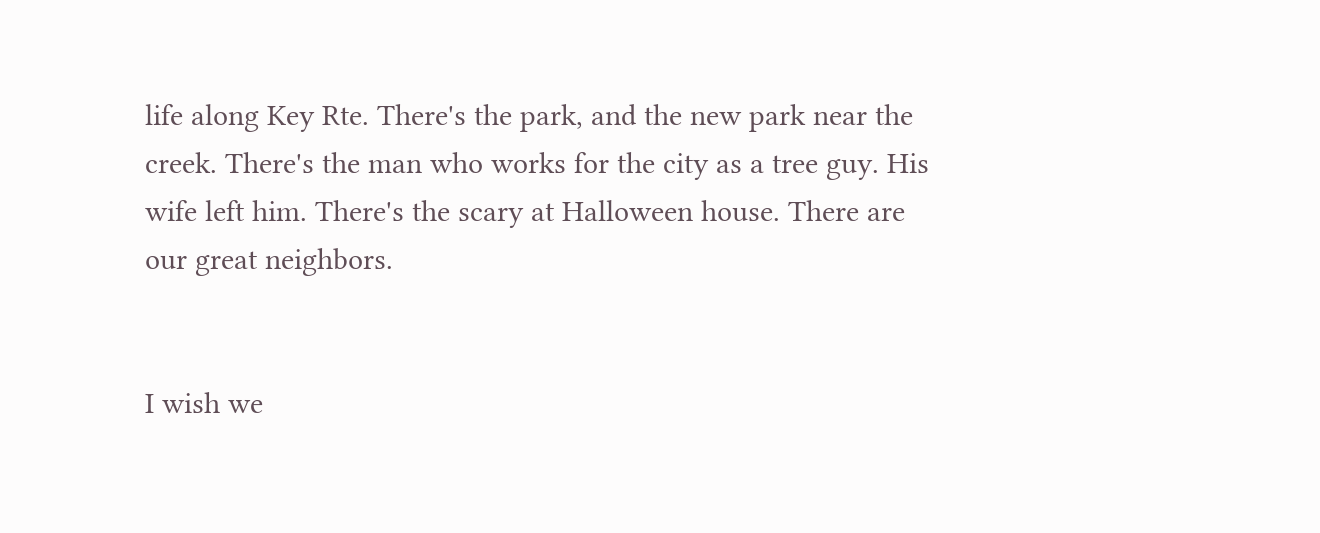life along Key Rte. There's the park, and the new park near the creek. There's the man who works for the city as a tree guy. His wife left him. There's the scary at Halloween house. There are our great neighbors.


I wish we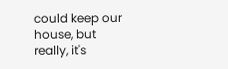could keep our house, but really, it's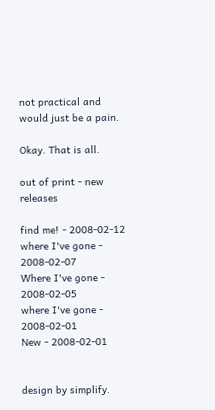not practical and would just be a pain.

Okay. That is all.

out of print - new releases

find me! - 2008-02-12
where I've gone - 2008-02-07
Where I've gone - 2008-02-05
where I've gone - 2008-02-01
New - 2008-02-01


design by simplify.